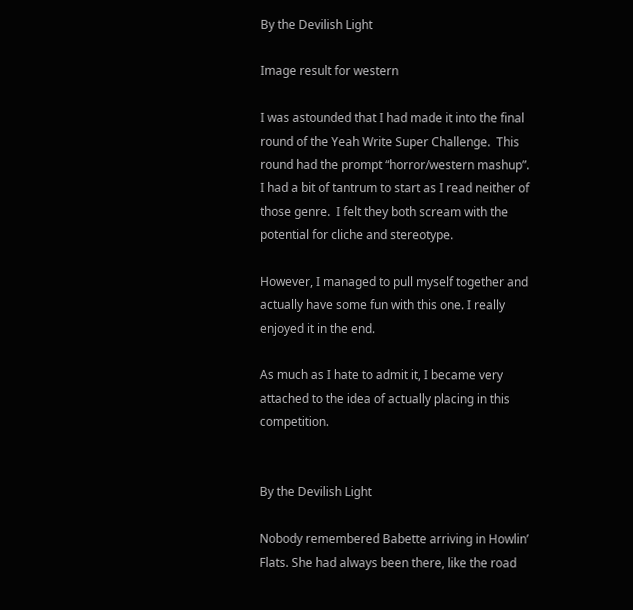By the Devilish Light

Image result for western

I was astounded that I had made it into the final round of the Yeah Write Super Challenge.  This round had the prompt “horror/western mashup”.  I had a bit of tantrum to start as I read neither of those genre.  I felt they both scream with the potential for cliche and stereotype.

However, I managed to pull myself together and actually have some fun with this one. I really enjoyed it in the end.

As much as I hate to admit it, I became very attached to the idea of actually placing in this competition.


By the Devilish Light

Nobody remembered Babette arriving in Howlin’ Flats. She had always been there, like the road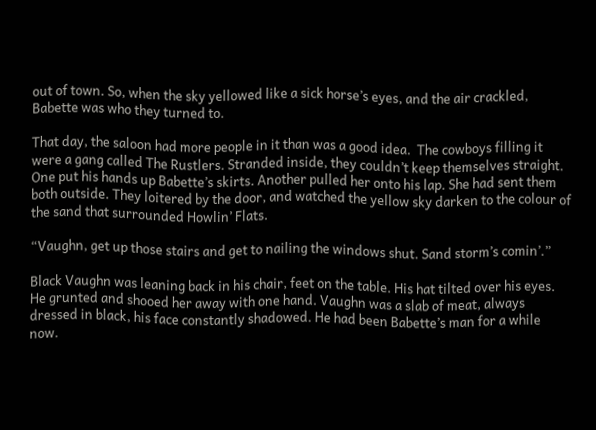out of town. So, when the sky yellowed like a sick horse’s eyes, and the air crackled, Babette was who they turned to.

That day, the saloon had more people in it than was a good idea.  The cowboys filling it were a gang called The Rustlers. Stranded inside, they couldn’t keep themselves straight. One put his hands up Babette’s skirts. Another pulled her onto his lap. She had sent them both outside. They loitered by the door, and watched the yellow sky darken to the colour of the sand that surrounded Howlin’ Flats.

“Vaughn, get up those stairs and get to nailing the windows shut. Sand storm’s comin’.”

Black Vaughn was leaning back in his chair, feet on the table. His hat tilted over his eyes. He grunted and shooed her away with one hand. Vaughn was a slab of meat, always dressed in black, his face constantly shadowed. He had been Babette’s man for a while now.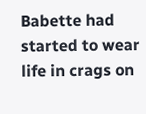Babette had started to wear life in crags on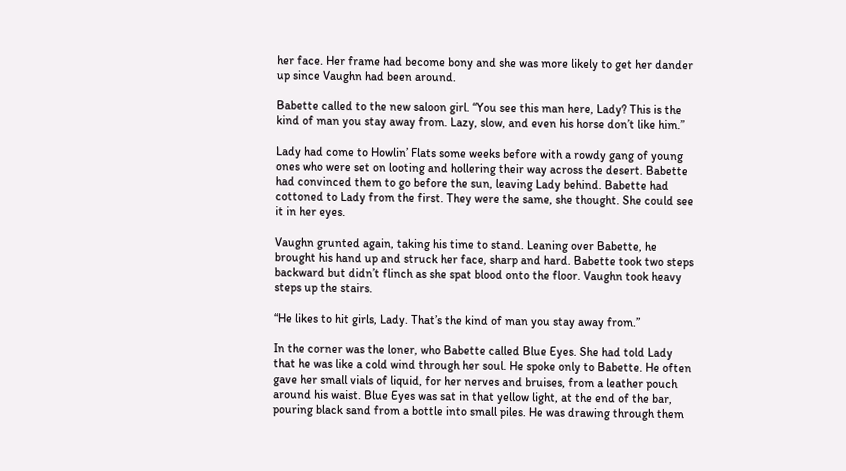her face. Her frame had become bony and she was more likely to get her dander up since Vaughn had been around.

Babette called to the new saloon girl. “You see this man here, Lady? This is the kind of man you stay away from. Lazy, slow, and even his horse don’t like him.”

Lady had come to Howlin’ Flats some weeks before with a rowdy gang of young ones who were set on looting and hollering their way across the desert. Babette had convinced them to go before the sun, leaving Lady behind. Babette had cottoned to Lady from the first. They were the same, she thought. She could see it in her eyes.

Vaughn grunted again, taking his time to stand. Leaning over Babette, he brought his hand up and struck her face, sharp and hard. Babette took two steps backward but didn’t flinch as she spat blood onto the floor. Vaughn took heavy steps up the stairs.

“He likes to hit girls, Lady. That’s the kind of man you stay away from.”

In the corner was the loner, who Babette called Blue Eyes. She had told Lady that he was like a cold wind through her soul. He spoke only to Babette. He often gave her small vials of liquid, for her nerves and bruises, from a leather pouch around his waist. Blue Eyes was sat in that yellow light, at the end of the bar, pouring black sand from a bottle into small piles. He was drawing through them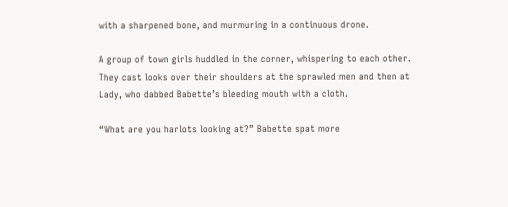with a sharpened bone, and murmuring in a continuous drone.

A group of town girls huddled in the corner, whispering to each other. They cast looks over their shoulders at the sprawled men and then at Lady, who dabbed Babette’s bleeding mouth with a cloth.

“What are you harlots looking at?” Babette spat more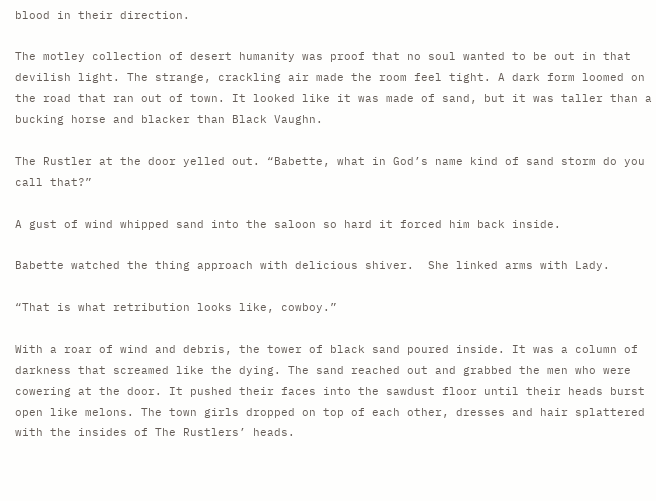blood in their direction.

The motley collection of desert humanity was proof that no soul wanted to be out in that devilish light. The strange, crackling air made the room feel tight. A dark form loomed on the road that ran out of town. It looked like it was made of sand, but it was taller than a bucking horse and blacker than Black Vaughn.

The Rustler at the door yelled out. “Babette, what in God’s name kind of sand storm do you call that?”

A gust of wind whipped sand into the saloon so hard it forced him back inside.

Babette watched the thing approach with delicious shiver.  She linked arms with Lady.

“That is what retribution looks like, cowboy.”

With a roar of wind and debris, the tower of black sand poured inside. It was a column of darkness that screamed like the dying. The sand reached out and grabbed the men who were cowering at the door. It pushed their faces into the sawdust floor until their heads burst open like melons. The town girls dropped on top of each other, dresses and hair splattered with the insides of The Rustlers’ heads.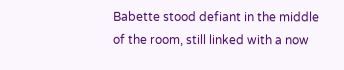Babette stood defiant in the middle of the room, still linked with a now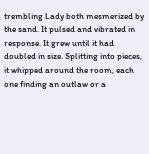trembling Lady both mesmerized by the sand. It pulsed and vibrated in response. It grew until it had doubled in size. Splitting into pieces, it whipped around the room, each one finding an outlaw or a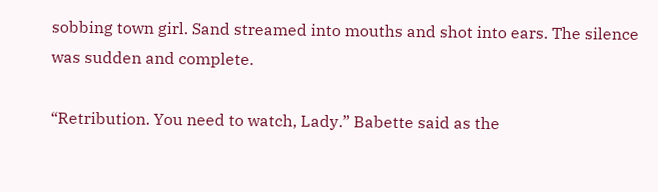sobbing town girl. Sand streamed into mouths and shot into ears. The silence was sudden and complete.

“Retribution. You need to watch, Lady.” Babette said as the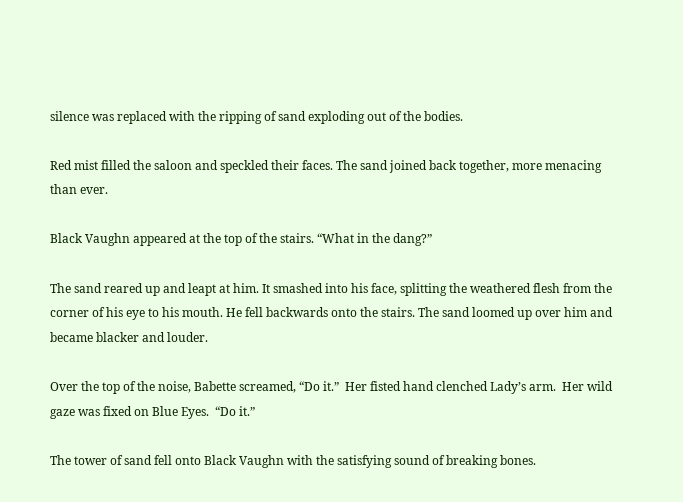silence was replaced with the ripping of sand exploding out of the bodies.

Red mist filled the saloon and speckled their faces. The sand joined back together, more menacing than ever.

Black Vaughn appeared at the top of the stairs. “What in the dang?”

The sand reared up and leapt at him. It smashed into his face, splitting the weathered flesh from the corner of his eye to his mouth. He fell backwards onto the stairs. The sand loomed up over him and became blacker and louder.

Over the top of the noise, Babette screamed, “Do it.”  Her fisted hand clenched Lady’s arm.  Her wild gaze was fixed on Blue Eyes.  “Do it.”

The tower of sand fell onto Black Vaughn with the satisfying sound of breaking bones.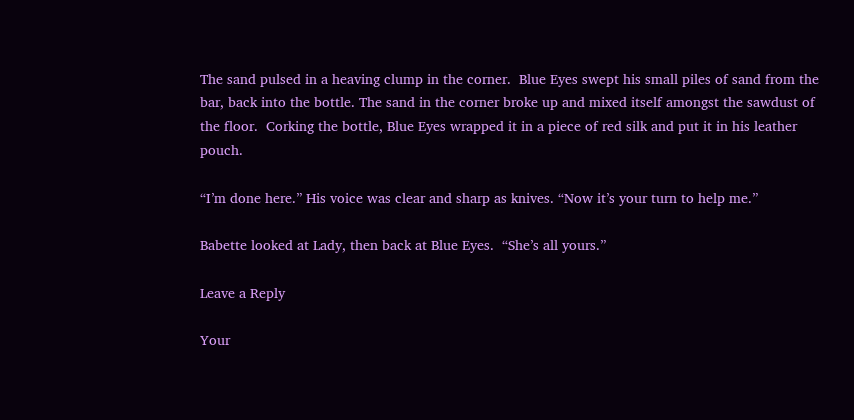The sand pulsed in a heaving clump in the corner.  Blue Eyes swept his small piles of sand from the bar, back into the bottle. The sand in the corner broke up and mixed itself amongst the sawdust of the floor.  Corking the bottle, Blue Eyes wrapped it in a piece of red silk and put it in his leather pouch.

“I’m done here.” His voice was clear and sharp as knives. “Now it’s your turn to help me.”

Babette looked at Lady, then back at Blue Eyes.  “She’s all yours.”

Leave a Reply

Your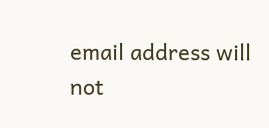email address will not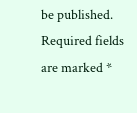be published. Required fields are marked *